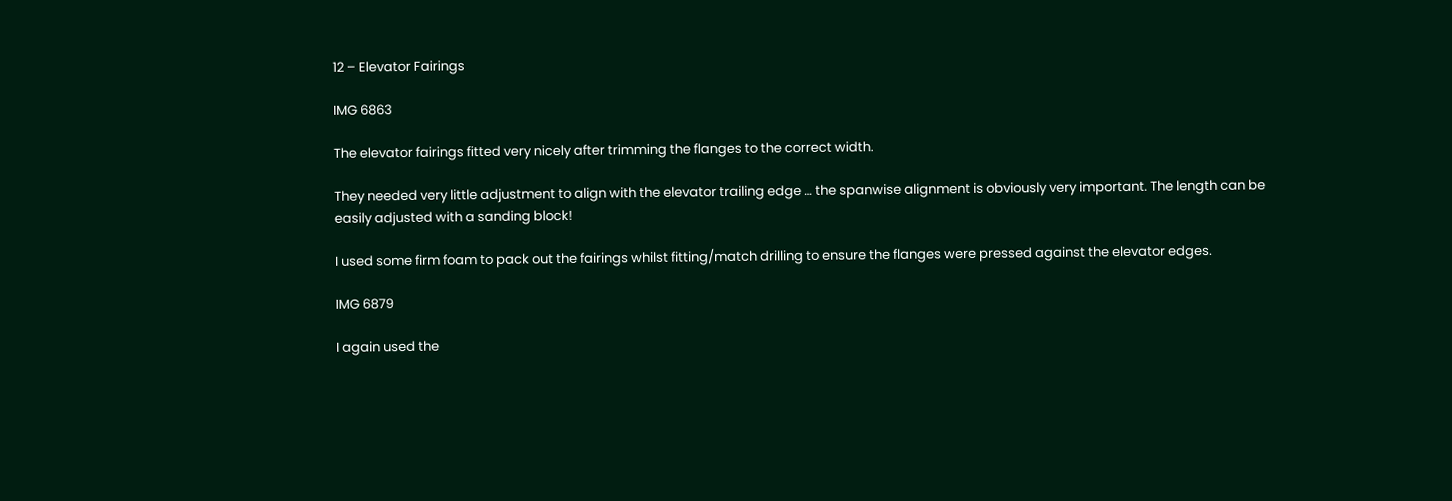12 – Elevator Fairings

IMG 6863

The elevator fairings fitted very nicely after trimming the flanges to the correct width.

They needed very little adjustment to align with the elevator trailing edge … the spanwise alignment is obviously very important. The length can be easily adjusted with a sanding block!

I used some firm foam to pack out the fairings whilst fitting/match drilling to ensure the flanges were pressed against the elevator edges.

IMG 6879

I again used the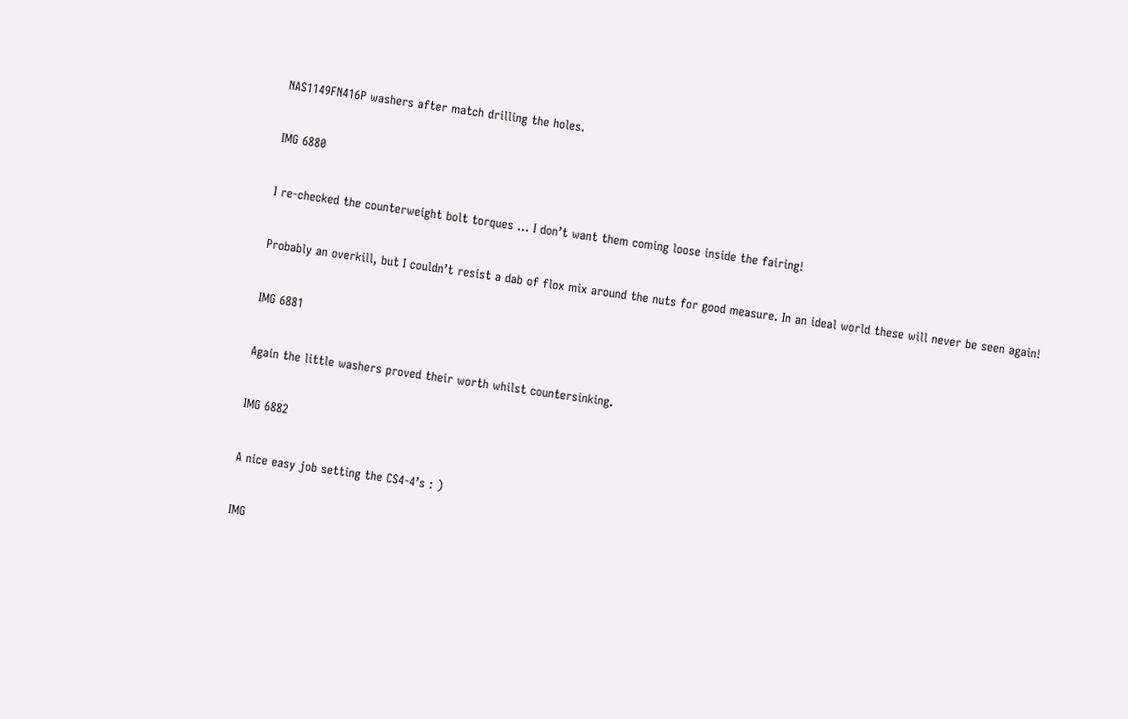NAS1149FN416P washers after match drilling the holes.

IMG 6880

I re-checked the counterweight bolt torques … I don’t want them coming loose inside the fairing!

Probably an overkill, but I couldn’t resist a dab of flox mix around the nuts for good measure. In an ideal world these will never be seen again!

IMG 6881

Again the little washers proved their worth whilst countersinking.

IMG 6882

A nice easy job setting the CS4-4’s : )

IMG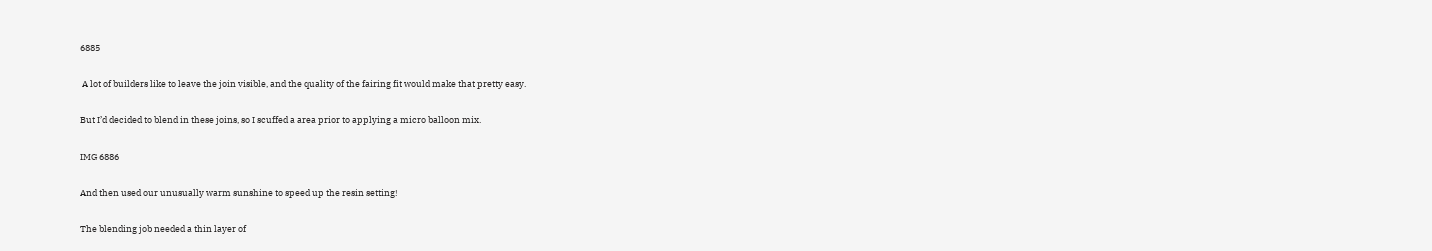6885

 A lot of builders like to leave the join visible, and the quality of the fairing fit would make that pretty easy.

But I’d decided to blend in these joins, so I scuffed a area prior to applying a micro balloon mix.

IMG 6886

And then used our unusually warm sunshine to speed up the resin setting!

The blending job needed a thin layer of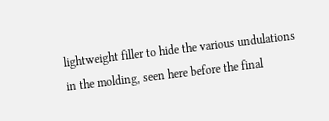lightweight filler to hide the various undulations in the molding, seen here before the final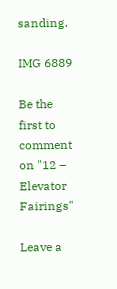sanding.

IMG 6889

Be the first to comment on "12 – Elevator Fairings"

Leave a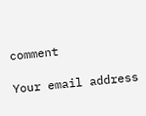comment

Your email address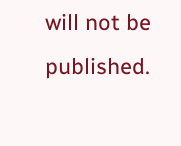will not be published.